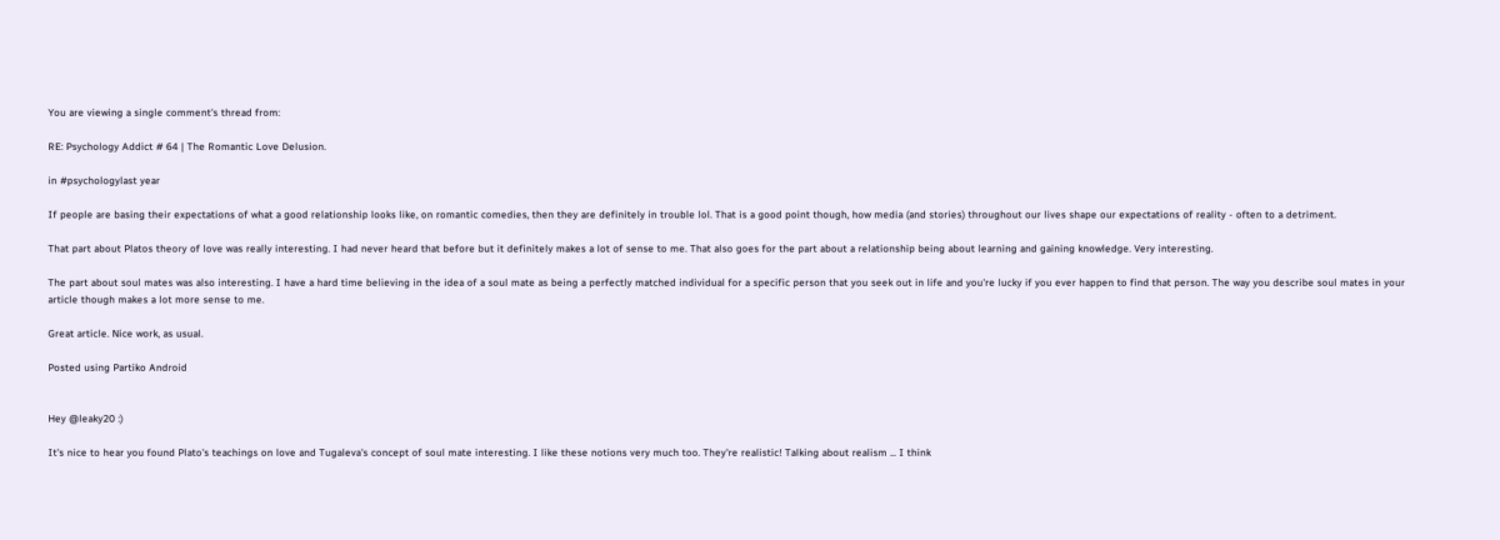You are viewing a single comment's thread from:

RE: Psychology Addict # 64 | The Romantic Love Delusion.

in #psychologylast year

If people are basing their expectations of what a good relationship looks like, on romantic comedies, then they are definitely in trouble lol. That is a good point though, how media (and stories) throughout our lives shape our expectations of reality - often to a detriment.

That part about Platos theory of love was really interesting. I had never heard that before but it definitely makes a lot of sense to me. That also goes for the part about a relationship being about learning and gaining knowledge. Very interesting.

The part about soul mates was also interesting. I have a hard time believing in the idea of a soul mate as being a perfectly matched individual for a specific person that you seek out in life and you're lucky if you ever happen to find that person. The way you describe soul mates in your article though makes a lot more sense to me.

Great article. Nice work, as usual.

Posted using Partiko Android


Hey @leaky20 :)

It's nice to hear you found Plato's teachings on love and Tugaleva's concept of soul mate interesting. I like these notions very much too. They're realistic! Talking about realism ... I think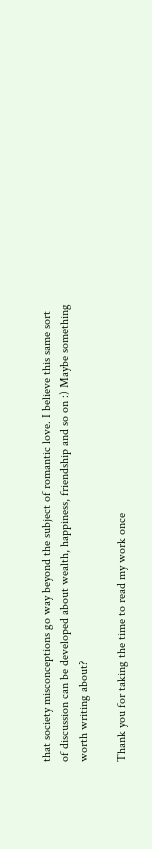that society misconceptions go way beyond the subject of romantic love. I believe this same sort of discussion can be developed about wealth, happiness, friendship and so on :) Maybe something worth writing about?

Thank you for taking the time to read my work once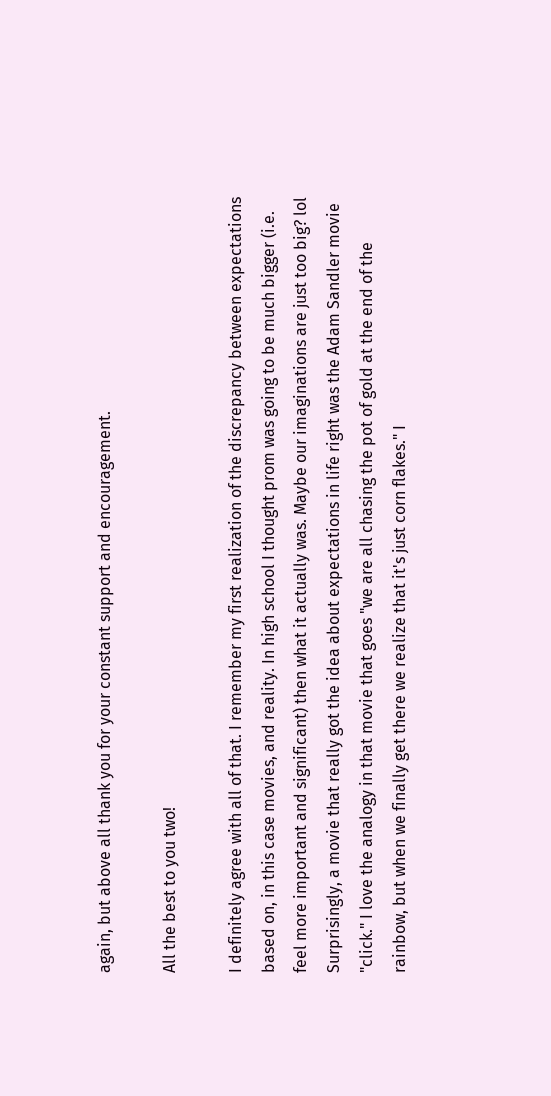again, but above all thank you for your constant support and encouragement.

All the best to you two!

I definitely agree with all of that. I remember my first realization of the discrepancy between expectations based on, in this case movies, and reality. In high school I thought prom was going to be much bigger (i.e. feel more important and significant) then what it actually was. Maybe our imaginations are just too big? lol
Surprisingly, a movie that really got the idea about expectations in life right was the Adam Sandler movie "click." I love the analogy in that movie that goes "we are all chasing the pot of gold at the end of the rainbow, but when we finally get there we realize that it's just corn flakes." I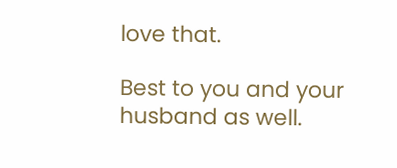love that.

Best to you and your husband as well.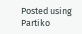Posted using Partiko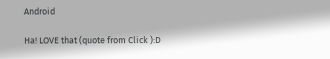Android

Ha! LOVE that (quote from Click ):D